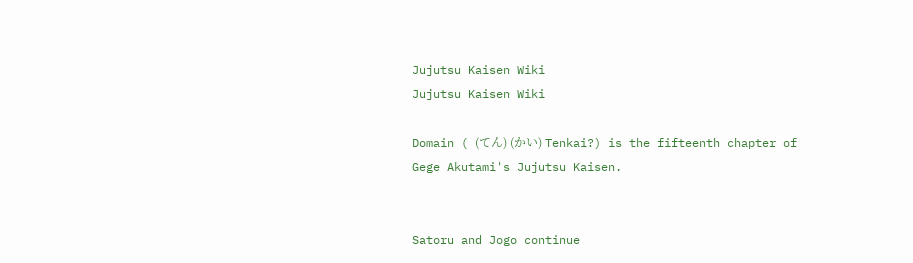Jujutsu Kaisen Wiki
Jujutsu Kaisen Wiki

Domain ( (てん) (かい) Tenkai?) is the fifteenth chapter of Gege Akutami's Jujutsu Kaisen.


Satoru and Jogo continue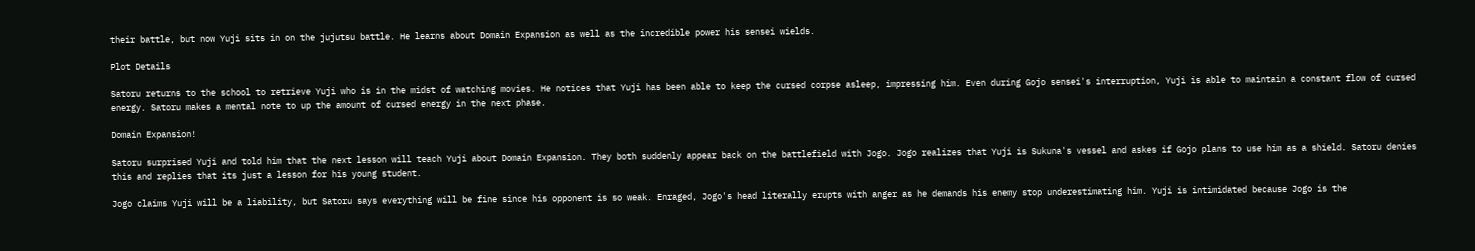their battle, but now Yuji sits in on the jujutsu battle. He learns about Domain Expansion as well as the incredible power his sensei wields.

Plot Details

Satoru returns to the school to retrieve Yuji who is in the midst of watching movies. He notices that Yuji has been able to keep the cursed corpse asleep, impressing him. Even during Gojo sensei's interruption, Yuji is able to maintain a constant flow of cursed energy. Satoru makes a mental note to up the amount of cursed energy in the next phase.

Domain Expansion!

Satoru surprised Yuji and told him that the next lesson will teach Yuji about Domain Expansion. They both suddenly appear back on the battlefield with Jogo. Jogo realizes that Yuji is Sukuna's vessel and askes if Gojo plans to use him as a shield. Satoru denies this and replies that its just a lesson for his young student.

Jogo claims Yuji will be a liability, but Satoru says everything will be fine since his opponent is so weak. Enraged, Jogo's head literally erupts with anger as he demands his enemy stop underestimating him. Yuji is intimidated because Jogo is the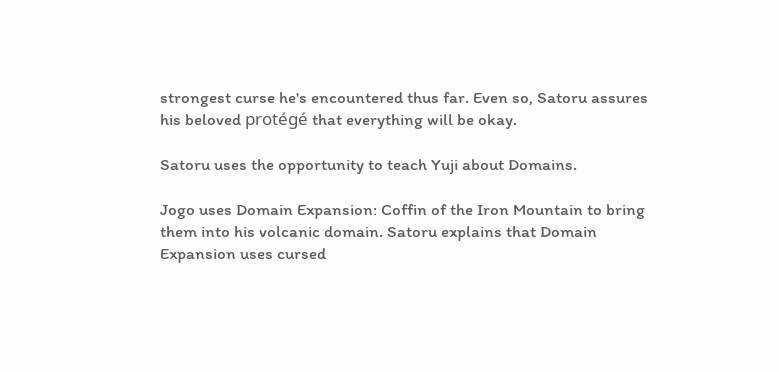strongest curse he's encountered thus far. Even so, Satoru assures his beloved protégé that everything will be okay.

Satoru uses the opportunity to teach Yuji about Domains.

Jogo uses Domain Expansion: Coffin of the Iron Mountain to bring them into his volcanic domain. Satoru explains that Domain Expansion uses cursed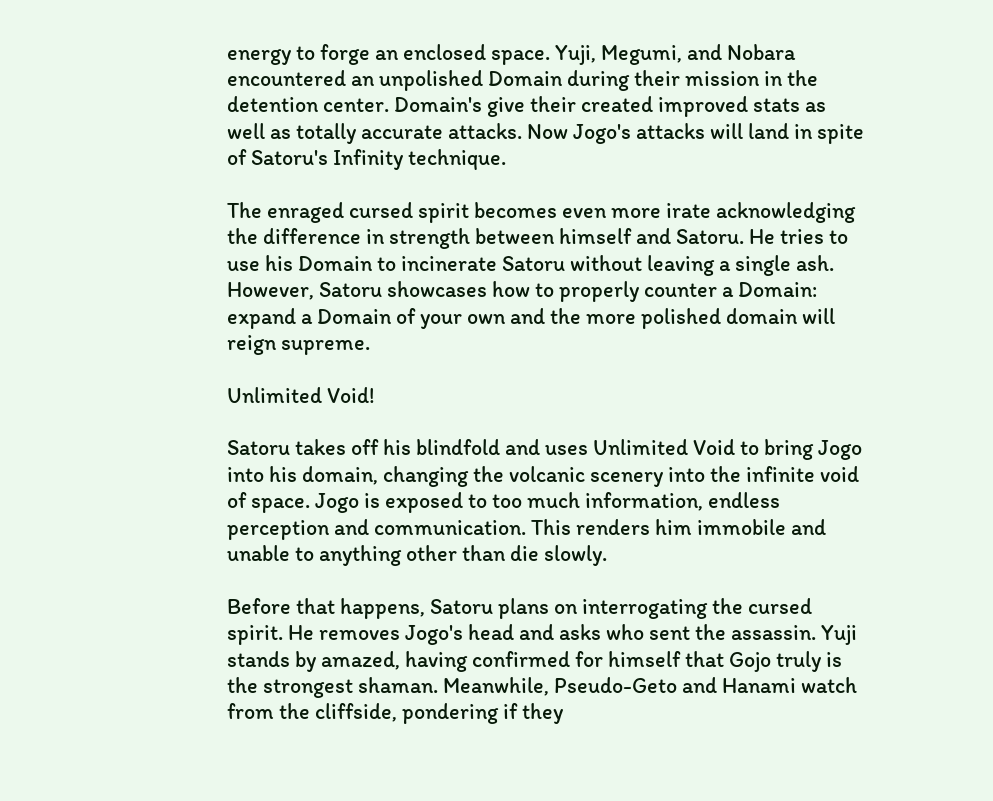energy to forge an enclosed space. Yuji, Megumi, and Nobara encountered an unpolished Domain during their mission in the detention center. Domain's give their created improved stats as well as totally accurate attacks. Now Jogo's attacks will land in spite of Satoru's Infinity technique.

The enraged cursed spirit becomes even more irate acknowledging the difference in strength between himself and Satoru. He tries to use his Domain to incinerate Satoru without leaving a single ash. However, Satoru showcases how to properly counter a Domain: expand a Domain of your own and the more polished domain will reign supreme.

Unlimited Void!

Satoru takes off his blindfold and uses Unlimited Void to bring Jogo into his domain, changing the volcanic scenery into the infinite void of space. Jogo is exposed to too much information, endless perception and communication. This renders him immobile and unable to anything other than die slowly.

Before that happens, Satoru plans on interrogating the cursed spirit. He removes Jogo's head and asks who sent the assassin. Yuji stands by amazed, having confirmed for himself that Gojo truly is the strongest shaman. Meanwhile, Pseudo-Geto and Hanami watch from the cliffside, pondering if they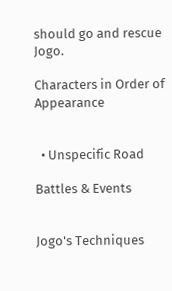should go and rescue Jogo.

Characters in Order of Appearance


  • Unspecific Road

Battles & Events


Jogo's Techniques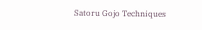Satoru Gojo Techniques